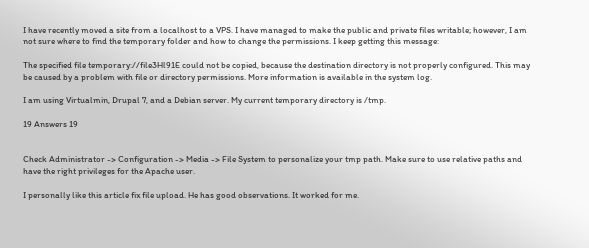I have recently moved a site from a localhost to a VPS. I have managed to make the public and private files writable; however, I am not sure where to find the temporary folder and how to change the permissions. I keep getting this message:

The specified file temporary://file3Hl91E could not be copied, because the destination directory is not properly configured. This may be caused by a problem with file or directory permissions. More information is available in the system log.

I am using Virtualmin, Drupal 7, and a Debian server. My current temporary directory is /tmp.

19 Answers 19


Check Administrator -> Configuration -> Media -> File System to personalize your tmp path. Make sure to use relative paths and have the right privileges for the Apache user.

I personally like this article fix file upload. He has good observations. It worked for me.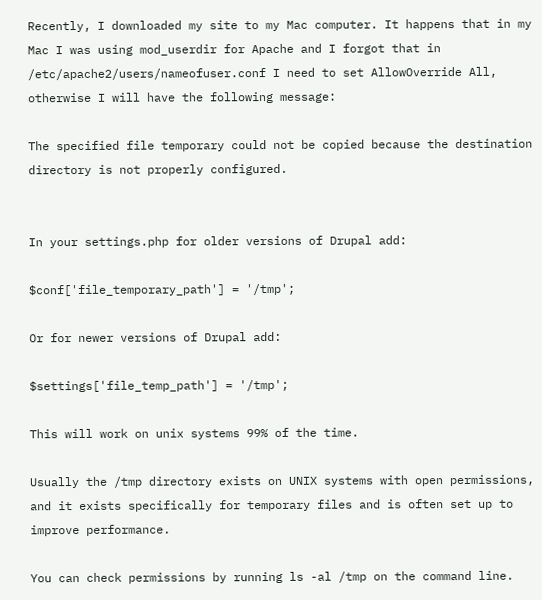Recently, I downloaded my site to my Mac computer. It happens that in my Mac I was using mod_userdir for Apache and I forgot that in /etc/apache2/users/nameofuser.conf I need to set AllowOverride All, otherwise I will have the following message:

The specified file temporary could not be copied because the destination directory is not properly configured.


In your settings.php for older versions of Drupal add:

$conf['file_temporary_path'] = '/tmp';

Or for newer versions of Drupal add:

$settings['file_temp_path'] = '/tmp';

This will work on unix systems 99% of the time.

Usually the /tmp directory exists on UNIX systems with open permissions, and it exists specifically for temporary files and is often set up to improve performance.

You can check permissions by running ls -al /tmp on the command line.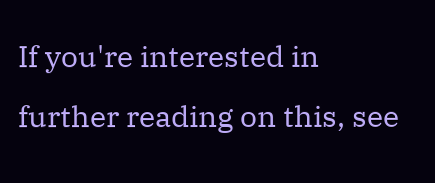If you're interested in further reading on this, see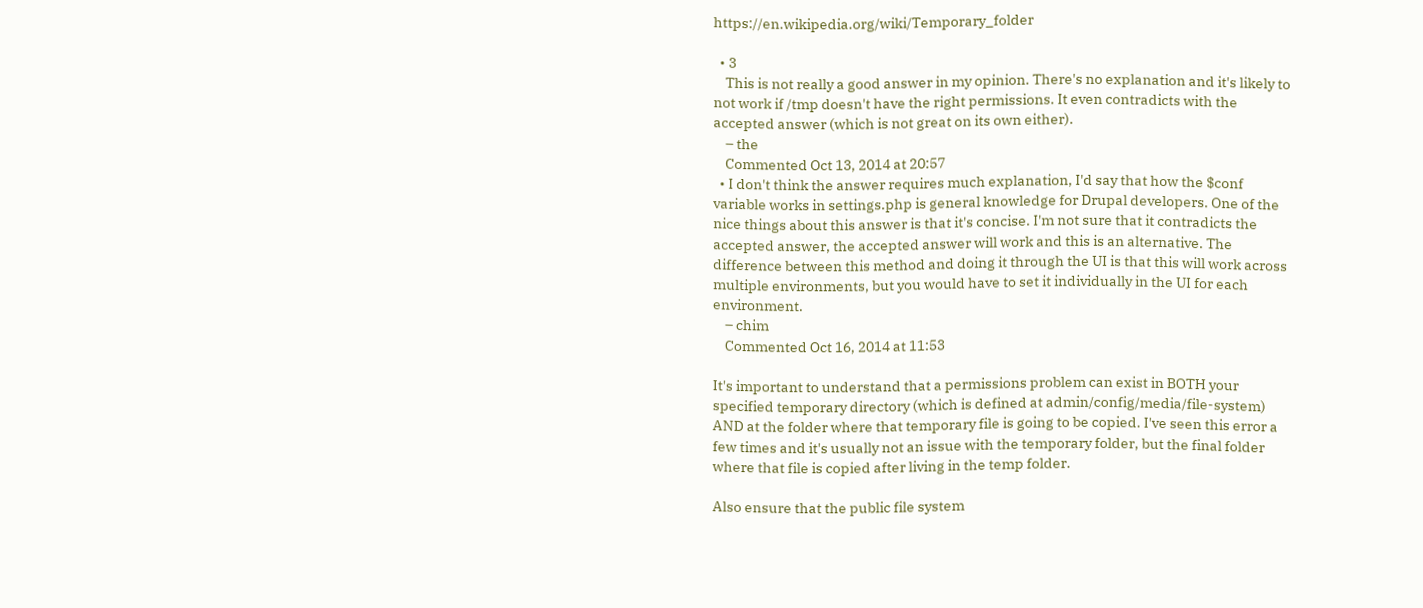https://en.wikipedia.org/wiki/Temporary_folder

  • 3
    This is not really a good answer in my opinion. There's no explanation and it's likely to not work if /tmp doesn't have the right permissions. It even contradicts with the accepted answer (which is not great on its own either).
    – the
    Commented Oct 13, 2014 at 20:57
  • I don't think the answer requires much explanation, I'd say that how the $conf variable works in settings.php is general knowledge for Drupal developers. One of the nice things about this answer is that it's concise. I'm not sure that it contradicts the accepted answer, the accepted answer will work and this is an alternative. The difference between this method and doing it through the UI is that this will work across multiple environments, but you would have to set it individually in the UI for each environment.
    – chim
    Commented Oct 16, 2014 at 11:53

It's important to understand that a permissions problem can exist in BOTH your specified temporary directory (which is defined at admin/config/media/file-system) AND at the folder where that temporary file is going to be copied. I've seen this error a few times and it's usually not an issue with the temporary folder, but the final folder where that file is copied after living in the temp folder.

Also ensure that the public file system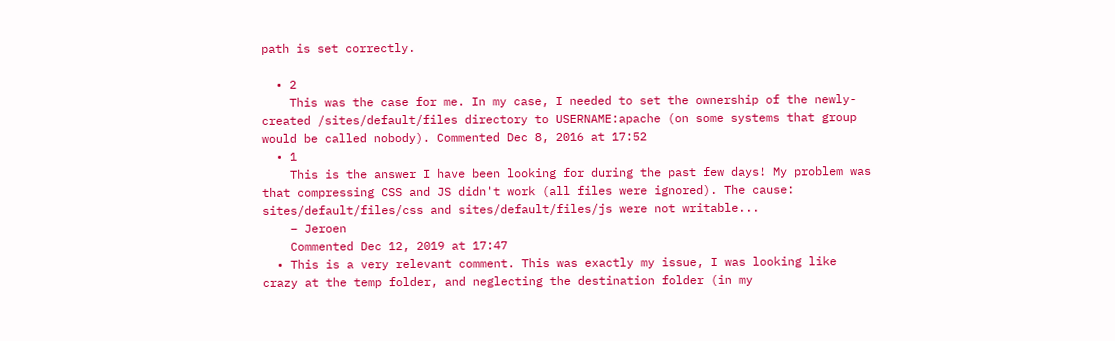path is set correctly.

  • 2
    This was the case for me. In my case, I needed to set the ownership of the newly-created /sites/default/files directory to USERNAME:apache (on some systems that group would be called nobody). Commented Dec 8, 2016 at 17:52
  • 1
    This is the answer I have been looking for during the past few days! My problem was that compressing CSS and JS didn't work (all files were ignored). The cause: sites/default/files/css and sites/default/files/js were not writable...
    – Jeroen
    Commented Dec 12, 2019 at 17:47
  • This is a very relevant comment. This was exactly my issue, I was looking like crazy at the temp folder, and neglecting the destination folder (in my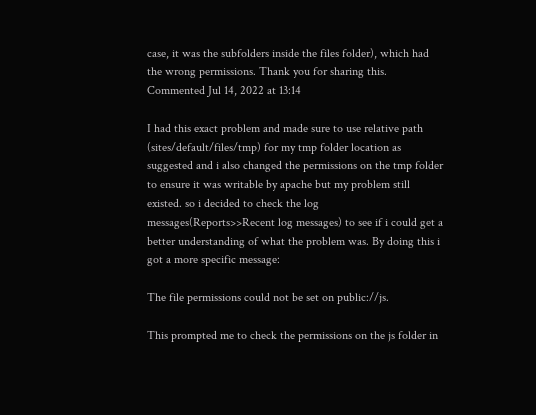case, it was the subfolders inside the files folder), which had the wrong permissions. Thank you for sharing this. Commented Jul 14, 2022 at 13:14

I had this exact problem and made sure to use relative path (sites/default/files/tmp) for my tmp folder location as suggested and i also changed the permissions on the tmp folder to ensure it was writable by apache but my problem still existed. so i decided to check the log messages(Reports>>Recent log messages) to see if i could get a better understanding of what the problem was. By doing this i got a more specific message:

The file permissions could not be set on public://js.

This prompted me to check the permissions on the js folder in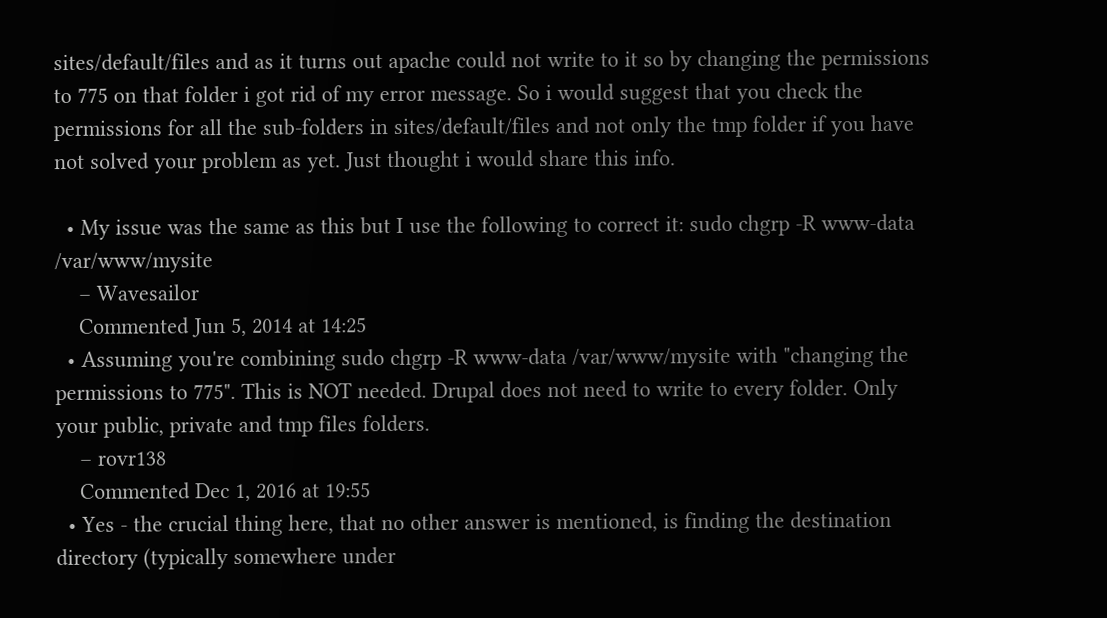sites/default/files and as it turns out apache could not write to it so by changing the permissions to 775 on that folder i got rid of my error message. So i would suggest that you check the permissions for all the sub-folders in sites/default/files and not only the tmp folder if you have not solved your problem as yet. Just thought i would share this info.

  • My issue was the same as this but I use the following to correct it: sudo chgrp -R www-data /var/www/mysite
    – Wavesailor
    Commented Jun 5, 2014 at 14:25
  • Assuming you're combining sudo chgrp -R www-data /var/www/mysite with "changing the permissions to 775". This is NOT needed. Drupal does not need to write to every folder. Only your public, private and tmp files folders.
    – rovr138
    Commented Dec 1, 2016 at 19:55
  • Yes - the crucial thing here, that no other answer is mentioned, is finding the destination directory (typically somewhere under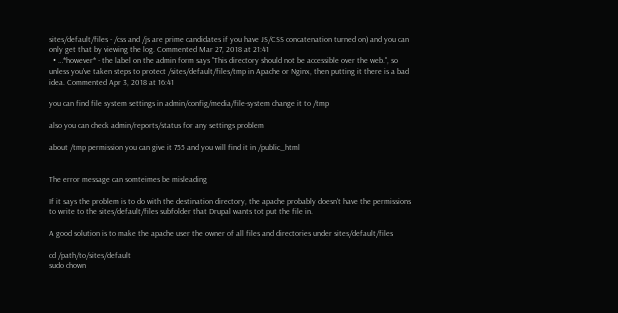sites/default/files - /css and /js are prime candidates if you have JS/CSS concatenation turned on) and you can only get that by viewing the log. Commented Mar 27, 2018 at 21:41
  • …*however* - the label on the admin form says "This directory should not be accessible over the web.", so unless you've taken steps to protect /sites/default/files/tmp in Apache or Nginx, then putting it there is a bad idea. Commented Apr 3, 2018 at 16:41

you can find file system settings in admin/config/media/file-system change it to /tmp

also you can check admin/reports/status for any settings problem

about /tmp permission you can give it 755 and you will find it in /public_html


The error message can somteimes be misleading

If it says the problem is to do with the destination directory, the apache probably doesn't have the permissions to write to the sites/default/files subfolder that Drupal wants tot put the file in.

A good solution is to make the apache user the owner of all files and directories under sites/default/files

cd /path/to/sites/default
sudo chown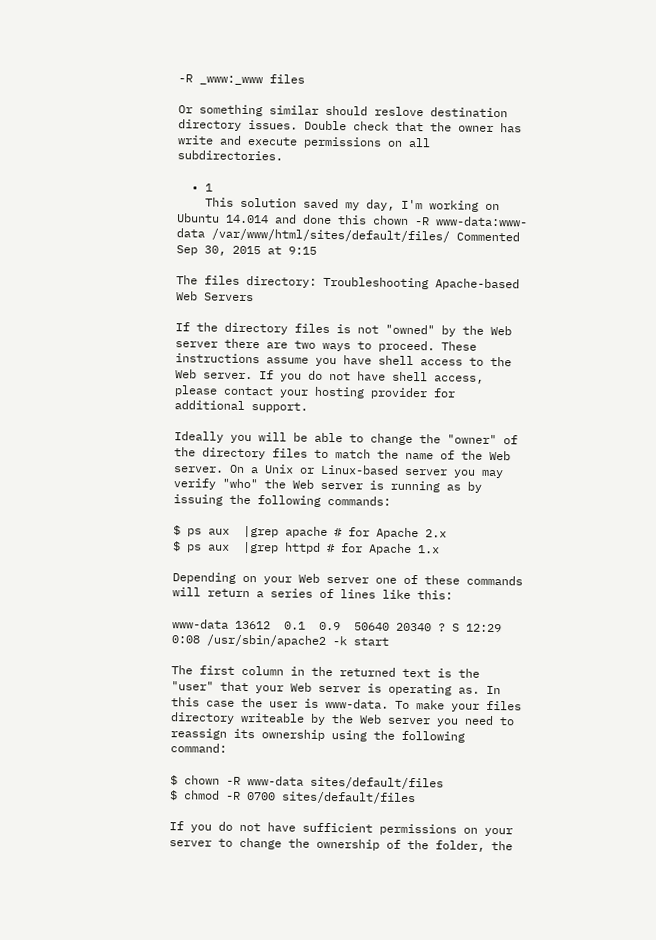-R _www:_www files

Or something similar should reslove destination directory issues. Double check that the owner has write and execute permissions on all subdirectories.

  • 1
    This solution saved my day, I'm working on Ubuntu 14.014 and done this chown -R www-data:www-data /var/www/html/sites/default/files/ Commented Sep 30, 2015 at 9:15

The files directory: Troubleshooting Apache-based Web Servers

If the directory files is not "owned" by the Web server there are two ways to proceed. These instructions assume you have shell access to the Web server. If you do not have shell access, please contact your hosting provider for additional support.

Ideally you will be able to change the "owner" of the directory files to match the name of the Web server. On a Unix or Linux-based server you may verify "who" the Web server is running as by issuing the following commands:

$ ps aux  |grep apache # for Apache 2.x
$ ps aux  |grep httpd # for Apache 1.x

Depending on your Web server one of these commands will return a series of lines like this:

www-data 13612  0.1  0.9  50640 20340 ? S 12:29   0:08 /usr/sbin/apache2 -k start

The first column in the returned text is the "user" that your Web server is operating as. In this case the user is www-data. To make your files directory writeable by the Web server you need to reassign its ownership using the following command:

$ chown -R www-data sites/default/files
$ chmod -R 0700 sites/default/files

If you do not have sufficient permissions on your server to change the ownership of the folder, the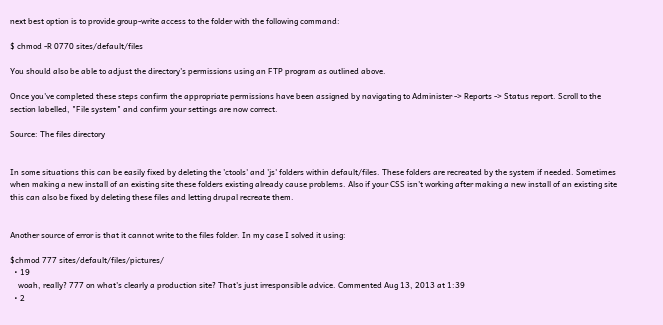next best option is to provide group-write access to the folder with the following command:

$ chmod -R 0770 sites/default/files

You should also be able to adjust the directory's permissions using an FTP program as outlined above.

Once you've completed these steps confirm the appropriate permissions have been assigned by navigating to Administer -> Reports -> Status report. Scroll to the section labelled, "File system" and confirm your settings are now correct.

Source: The files directory


In some situations this can be easily fixed by deleting the 'ctools' and 'js' folders within default/files. These folders are recreated by the system if needed. Sometimes when making a new install of an existing site these folders existing already cause problems. Also if your CSS isn't working after making a new install of an existing site this can also be fixed by deleting these files and letting drupal recreate them.


Another source of error is that it cannot write to the files folder. In my case I solved it using:

$chmod 777 sites/default/files/pictures/
  • 19
    woah, really? 777 on what's clearly a production site? That's just irresponsible advice. Commented Aug 13, 2013 at 1:39
  • 2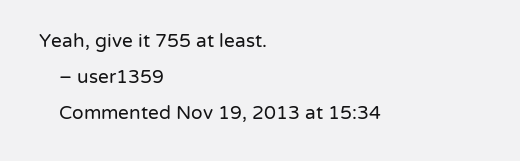Yeah, give it 755 at least.
    – user1359
    Commented Nov 19, 2013 at 15:34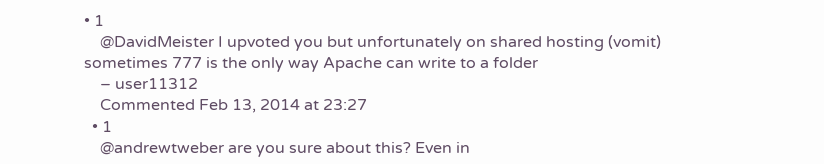• 1
    @DavidMeister I upvoted you but unfortunately on shared hosting (vomit) sometimes 777 is the only way Apache can write to a folder
    – user11312
    Commented Feb 13, 2014 at 23:27
  • 1
    @andrewtweber are you sure about this? Even in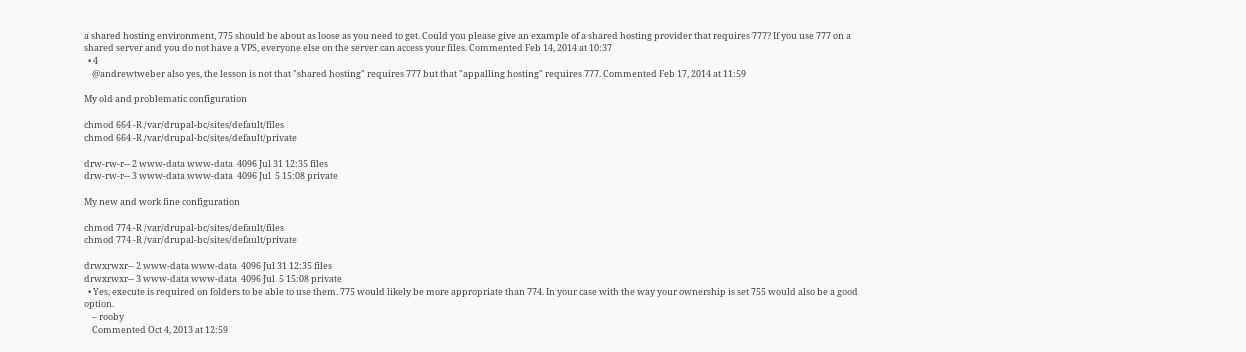a shared hosting environment, 775 should be about as loose as you need to get. Could you please give an example of a shared hosting provider that requires 777? If you use 777 on a shared server and you do not have a VPS, everyone else on the server can access your files. Commented Feb 14, 2014 at 10:37
  • 4
    @andrewtweber also yes, the lesson is not that "shared hosting" requires 777 but that "appalling hosting" requires 777. Commented Feb 17, 2014 at 11:59

My old and problematic configuration

chmod 664 -R /var/drupal-bc/sites/default/files
chmod 664 -R /var/drupal-bc/sites/default/private

drw-rw-r-- 2 www-data www-data  4096 Jul 31 12:35 files
drw-rw-r-- 3 www-data www-data  4096 Jul  5 15:08 private

My new and work fine configuration

chmod 774 -R /var/drupal-bc/sites/default/files
chmod 774 -R /var/drupal-bc/sites/default/private

drwxrwxr-- 2 www-data www-data  4096 Jul 31 12:35 files
drwxrwxr-- 3 www-data www-data  4096 Jul  5 15:08 private
  • Yes, execute is required on folders to be able to use them. 775 would likely be more appropriate than 774. In your case with the way your ownership is set 755 would also be a good option.
    – rooby
    Commented Oct 4, 2013 at 12:59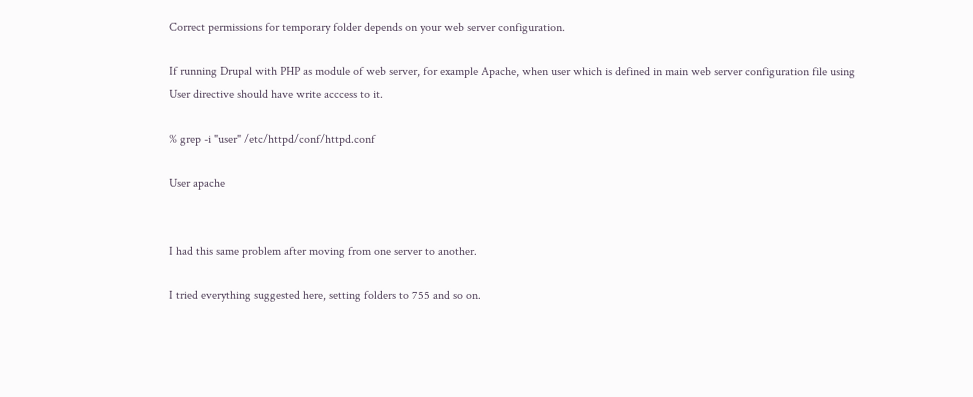Correct permissions for temporary folder depends on your web server configuration.

If running Drupal with PHP as module of web server, for example Apache, when user which is defined in main web server configuration file using User directive should have write acccess to it.

% grep -i "user" /etc/httpd/conf/httpd.conf

User apache


I had this same problem after moving from one server to another.

I tried everything suggested here, setting folders to 755 and so on.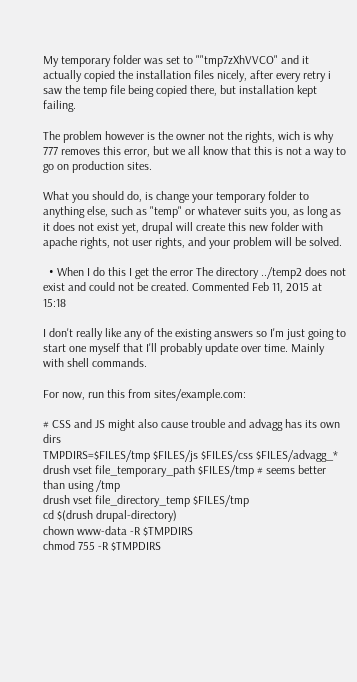My temporary folder was set to ""tmp7zXhVVCO" and it actually copied the installation files nicely, after every retry i saw the temp file being copied there, but installation kept failing.

The problem however is the owner not the rights, wich is why 777 removes this error, but we all know that this is not a way to go on production sites.

What you should do, is change your temporary folder to anything else, such as "temp" or whatever suits you, as long as it does not exist yet, drupal will create this new folder with apache rights, not user rights, and your problem will be solved.

  • When I do this I get the error The directory ../temp2 does not exist and could not be created. Commented Feb 11, 2015 at 15:18

I don't really like any of the existing answers so I'm just going to start one myself that I'll probably update over time. Mainly with shell commands.

For now, run this from sites/example.com:

# CSS and JS might also cause trouble and advagg has its own dirs
TMPDIRS=$FILES/tmp $FILES/js $FILES/css $FILES/advagg_*
drush vset file_temporary_path $FILES/tmp # seems better than using /tmp
drush vset file_directory_temp $FILES/tmp
cd $(drush drupal-directory)
chown www-data -R $TMPDIRS
chmod 755 -R $TMPDIRS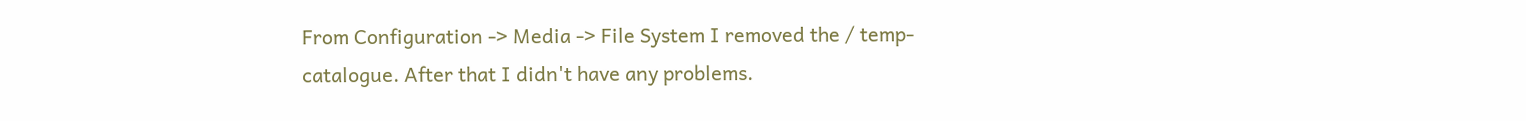From Configuration -> Media -> File System I removed the / temp-catalogue. After that I didn't have any problems.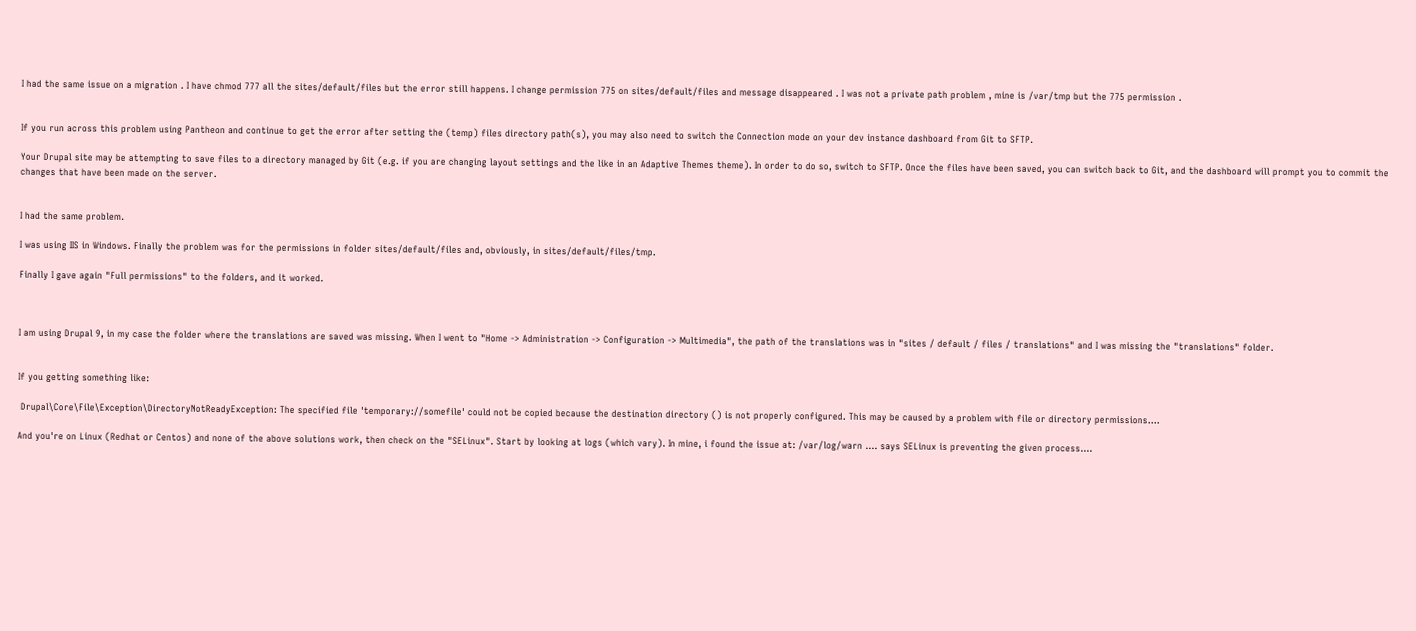I had the same issue on a migration . I have chmod 777 all the sites/default/files but the error still happens. I change permission 775 on sites/default/files and message disappeared . I was not a private path problem , mine is /var/tmp but the 775 permission .


If you run across this problem using Pantheon and continue to get the error after setting the (temp) files directory path(s), you may also need to switch the Connection mode on your dev instance dashboard from Git to SFTP.

Your Drupal site may be attempting to save files to a directory managed by Git (e.g. if you are changing layout settings and the like in an Adaptive Themes theme). In order to do so, switch to SFTP. Once the files have been saved, you can switch back to Git, and the dashboard will prompt you to commit the changes that have been made on the server.


I had the same problem.

I was using IIS in Windows. Finally the problem was for the permissions in folder sites/default/files and, obviously, in sites/default/files/tmp.

Finally I gave again "Full permissions" to the folders, and it worked.



I am using Drupal 9, in my case the folder where the translations are saved was missing. When I went to "Home -> Administration -> Configuration -> Multimedia", the path of the translations was in "sites / default / files / translations" and I was missing the "translations" folder.


If you getting something like:

 Drupal\Core\File\Exception\DirectoryNotReadyException: The specified file 'temporary://somefile' could not be copied because the destination directory () is not properly configured. This may be caused by a problem with file or directory permissions....

And you're on Linux (Redhat or Centos) and none of the above solutions work, then check on the "SELinux". Start by looking at logs (which vary). In mine, i found the issue at: /var/log/warn .... says SELinux is preventing the given process....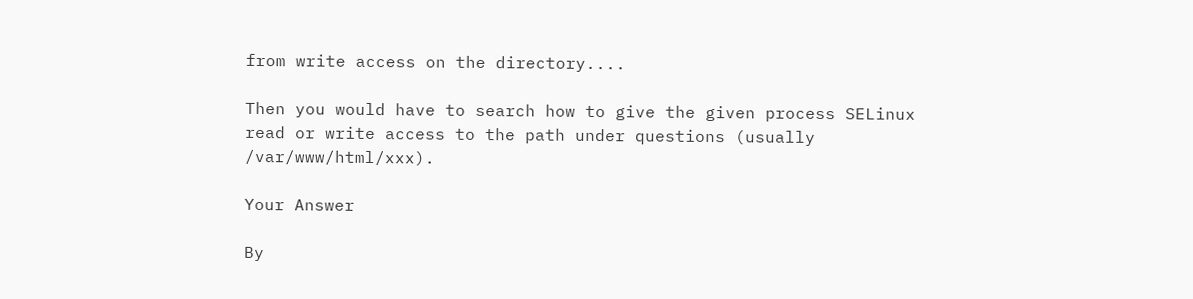from write access on the directory....

Then you would have to search how to give the given process SELinux read or write access to the path under questions (usually /var/www/html/xxx).

Your Answer

By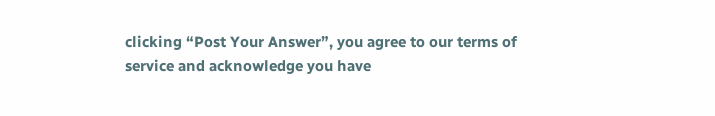clicking “Post Your Answer”, you agree to our terms of service and acknowledge you have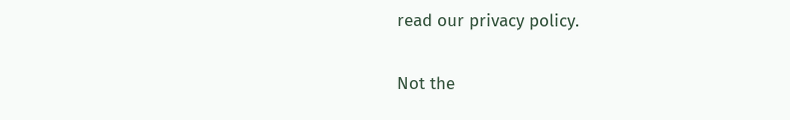read our privacy policy.

Not the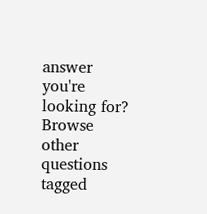answer you're looking for? Browse other questions tagged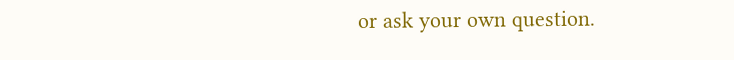or ask your own question.